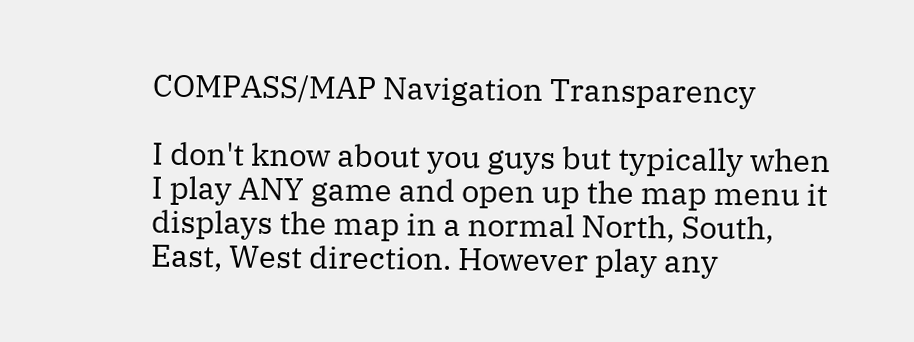COMPASS/MAP Navigation Transparency

I don't know about you guys but typically when I play ANY game and open up the map menu it displays the map in a normal North, South, East, West direction. However play any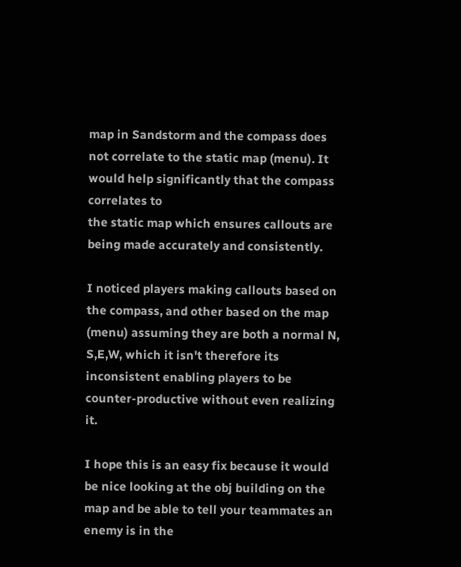map in Sandstorm and the compass does not correlate to the static map (menu). It would help significantly that the compass correlates to
the static map which ensures callouts are being made accurately and consistently.

I noticed players making callouts based on the compass, and other based on the map (menu) assuming they are both a normal N, S,E,W, which it isn't therefore its inconsistent enabling players to be counter-productive without even realizing it.

I hope this is an easy fix because it would be nice looking at the obj building on the map and be able to tell your teammates an enemy is in the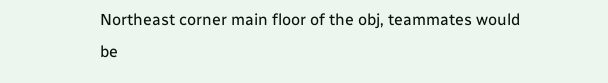Northeast corner main floor of the obj, teammates would be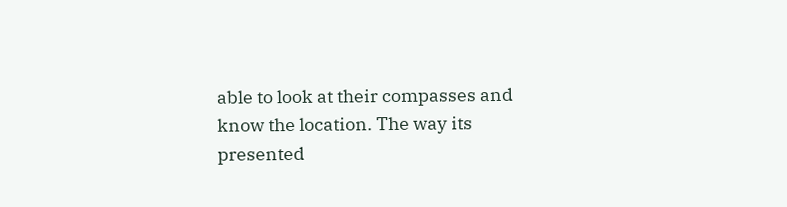able to look at their compasses and know the location. The way its presented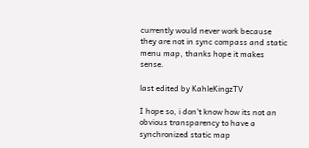currently would never work because they are not in sync compass and static menu map, thanks hope it makes sense.

last edited by KahleKingzTV

I hope so, i don't know how its not an obvious transparency to have a synchronized static map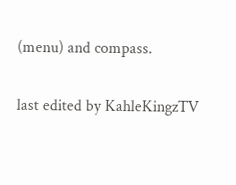(menu) and compass.

last edited by KahleKingzTV